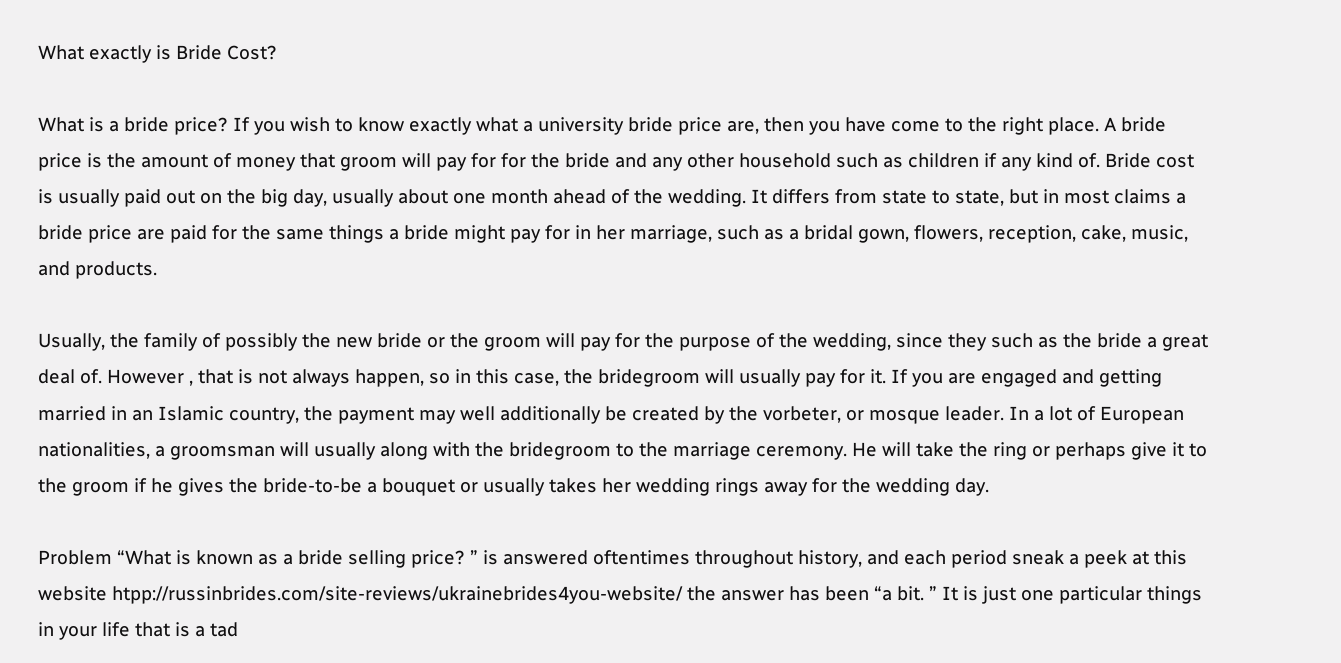What exactly is Bride Cost?

What is a bride price? If you wish to know exactly what a university bride price are, then you have come to the right place. A bride price is the amount of money that groom will pay for for the bride and any other household such as children if any kind of. Bride cost is usually paid out on the big day, usually about one month ahead of the wedding. It differs from state to state, but in most claims a bride price are paid for the same things a bride might pay for in her marriage, such as a bridal gown, flowers, reception, cake, music, and products.

Usually, the family of possibly the new bride or the groom will pay for the purpose of the wedding, since they such as the bride a great deal of. However , that is not always happen, so in this case, the bridegroom will usually pay for it. If you are engaged and getting married in an Islamic country, the payment may well additionally be created by the vorbeter, or mosque leader. In a lot of European nationalities, a groomsman will usually along with the bridegroom to the marriage ceremony. He will take the ring or perhaps give it to the groom if he gives the bride-to-be a bouquet or usually takes her wedding rings away for the wedding day.

Problem “What is known as a bride selling price? ” is answered oftentimes throughout history, and each period sneak a peek at this website htpp://russinbrides.com/site-reviews/ukrainebrides4you-website/ the answer has been “a bit. ” It is just one particular things in your life that is a tad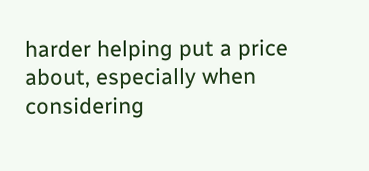harder helping put a price about, especially when considering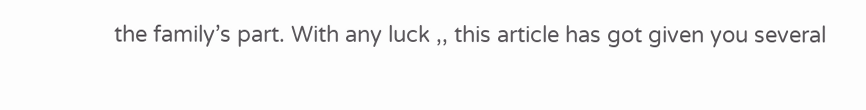the family’s part. With any luck ,, this article has got given you several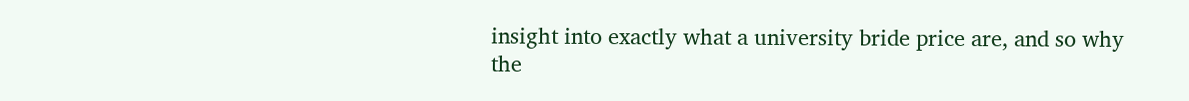insight into exactly what a university bride price are, and so why the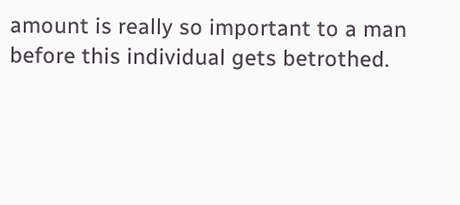amount is really so important to a man before this individual gets betrothed.